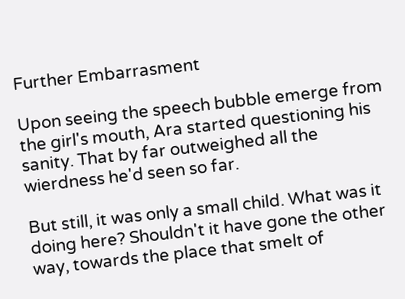Further Embarrasment

Upon seeing the speech bubble emerge from the girl's mouth, Ara started questioning his sanity. That by far outweighed all the wierdness he'd seen so far.

But still, it was only a small child. What was it doing here? Shouldn't it have gone the other way, towards the place that smelt of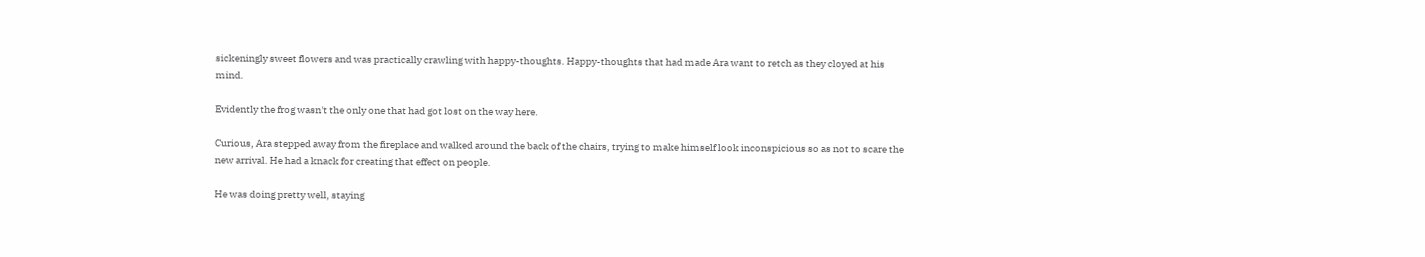sickeningly sweet flowers and was practically crawling with happy-thoughts. Happy-thoughts that had made Ara want to retch as they cloyed at his mind.

Evidently the frog wasn't the only one that had got lost on the way here.

Curious, Ara stepped away from the fireplace and walked around the back of the chairs, trying to make himself look inconspicious so as not to scare the new arrival. He had a knack for creating that effect on people.

He was doing pretty well, staying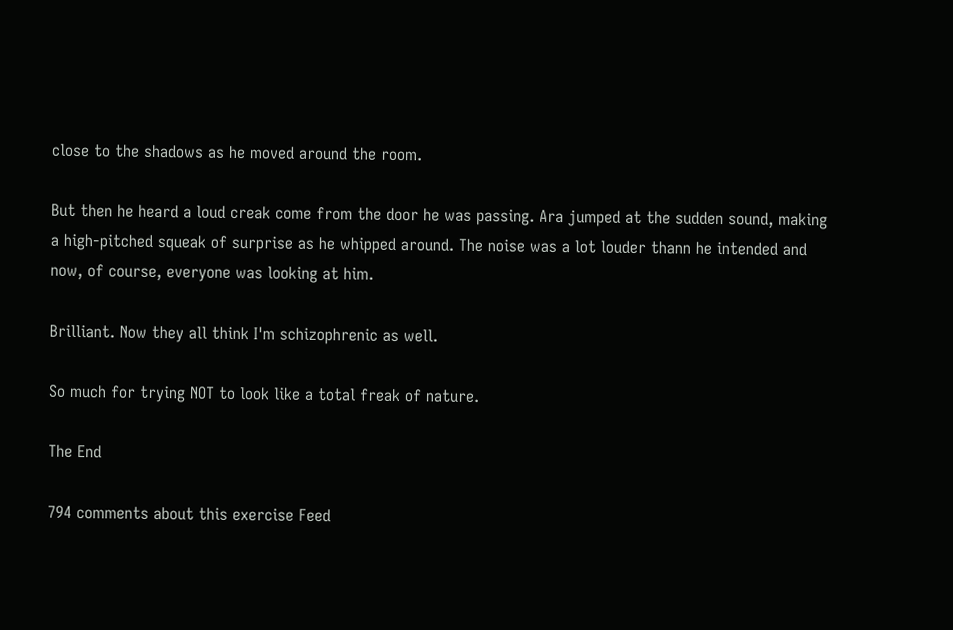close to the shadows as he moved around the room.

But then he heard a loud creak come from the door he was passing. Ara jumped at the sudden sound, making a high-pitched squeak of surprise as he whipped around. The noise was a lot louder thann he intended and now, of course, everyone was looking at him.

Brilliant. Now they all think I'm schizophrenic as well.

So much for trying NOT to look like a total freak of nature.

The End

794 comments about this exercise Feed